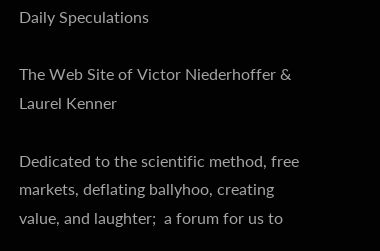Daily Speculations

The Web Site of Victor Niederhoffer & Laurel Kenner

Dedicated to the scientific method, free markets, deflating ballyhoo, creating value, and laughter;  a forum for us to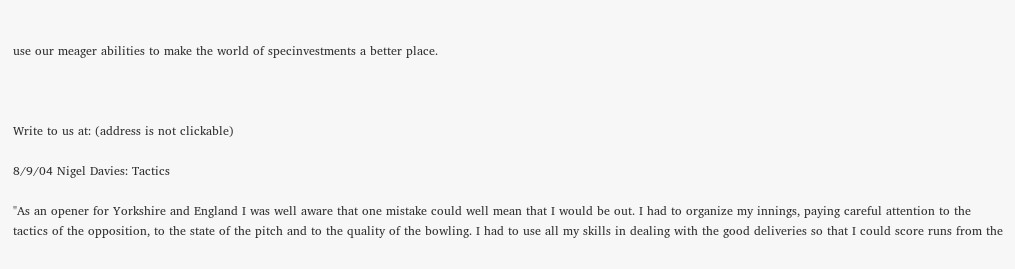use our meager abilities to make the world of specinvestments a better place.



Write to us at: (address is not clickable)

8/9/04 Nigel Davies: Tactics

"As an opener for Yorkshire and England I was well aware that one mistake could well mean that I would be out. I had to organize my innings, paying careful attention to the tactics of the opposition, to the state of the pitch and to the quality of the bowling. I had to use all my skills in dealing with the good deliveries so that I could score runs from the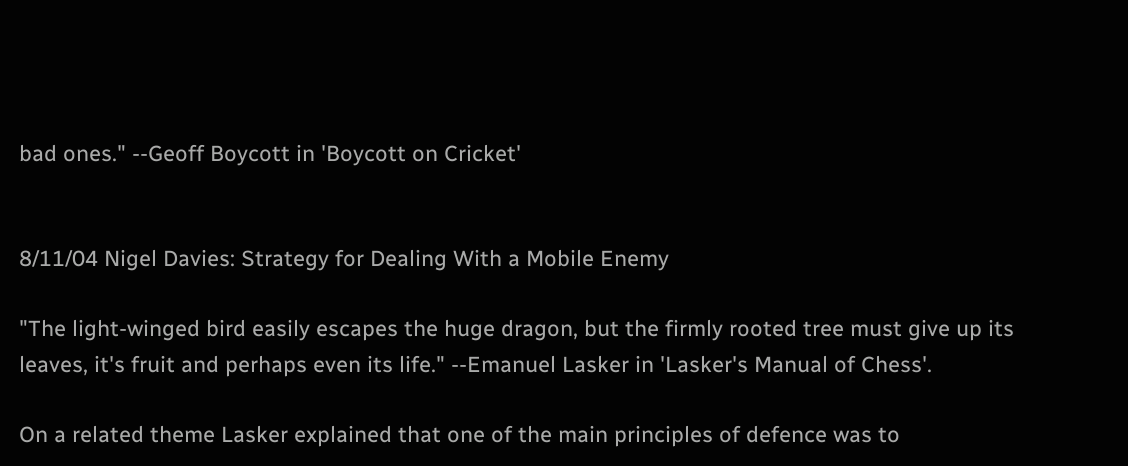bad ones." --Geoff Boycott in 'Boycott on Cricket'


8/11/04 Nigel Davies: Strategy for Dealing With a Mobile Enemy

"The light-winged bird easily escapes the huge dragon, but the firmly rooted tree must give up its leaves, it's fruit and perhaps even its life." --Emanuel Lasker in 'Lasker's Manual of Chess'.

On a related theme Lasker explained that one of the main principles of defence was to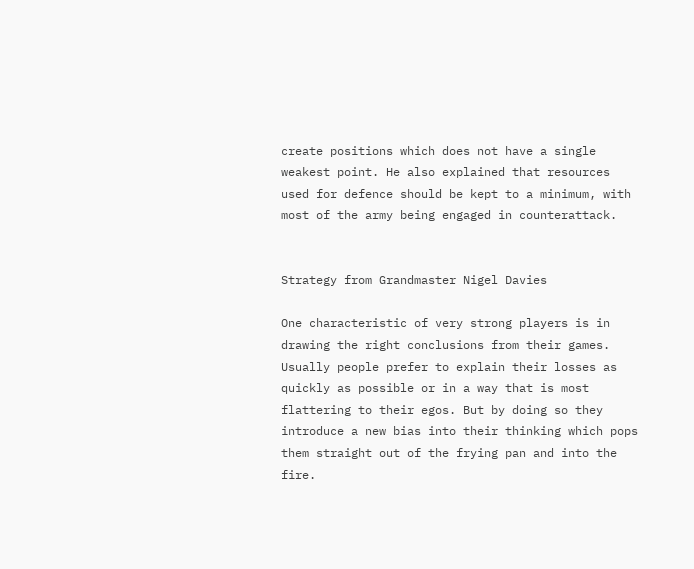create positions which does not have a single weakest point. He also explained that resources used for defence should be kept to a minimum, with most of the army being engaged in counterattack.


Strategy from Grandmaster Nigel Davies

One characteristic of very strong players is in drawing the right conclusions from their games. Usually people prefer to explain their losses as quickly as possible or in a way that is most flattering to their egos. But by doing so they introduce a new bias into their thinking which pops them straight out of the frying pan and into the fire.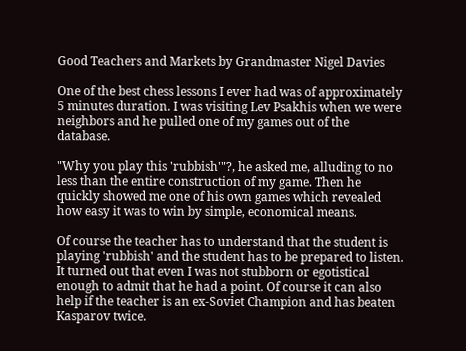Good Teachers and Markets by Grandmaster Nigel Davies

One of the best chess lessons I ever had was of approximately 5 minutes duration. I was visiting Lev Psakhis when we were neighbors and he pulled one of my games out of the database.

"Why you play this 'rubbish'"?, he asked me, alluding to no less than the entire construction of my game. Then he quickly showed me one of his own games which revealed how easy it was to win by simple, economical means.

Of course the teacher has to understand that the student is playing 'rubbish' and the student has to be prepared to listen. It turned out that even I was not stubborn or egotistical enough to admit that he had a point. Of course it can also help if the teacher is an ex-Soviet Champion and has beaten Kasparov twice.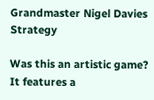Grandmaster Nigel Davies Strategy

Was this an artistic game? It features a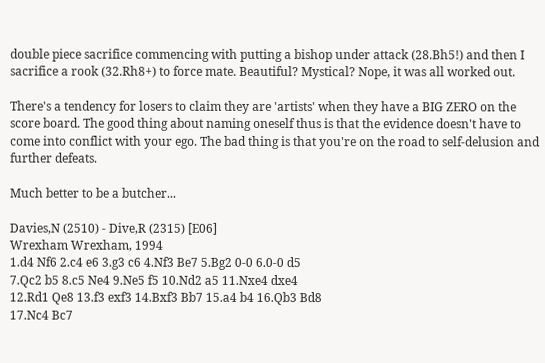double piece sacrifice commencing with putting a bishop under attack (28.Bh5!) and then I sacrifice a rook (32.Rh8+) to force mate. Beautiful? Mystical? Nope, it was all worked out.

There's a tendency for losers to claim they are 'artists' when they have a BIG ZERO on the score board. The good thing about naming oneself thus is that the evidence doesn't have to come into conflict with your ego. The bad thing is that you're on the road to self-delusion and further defeats.

Much better to be a butcher...

Davies,N (2510) - Dive,R (2315) [E06]
Wrexham Wrexham, 1994
1.d4 Nf6 2.c4 e6 3.g3 c6 4.Nf3 Be7 5.Bg2 0-0 6.0-0 d5
7.Qc2 b5 8.c5 Ne4 9.Ne5 f5 10.Nd2 a5 11.Nxe4 dxe4
12.Rd1 Qe8 13.f3 exf3 14.Bxf3 Bb7 15.a4 b4 16.Qb3 Bd8
17.Nc4 Bc7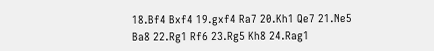18.Bf4 Bxf4 19.gxf4 Ra7 20.Kh1 Qe7 21.Ne5
Ba8 22.Rg1 Rf6 23.Rg5 Kh8 24.Rag1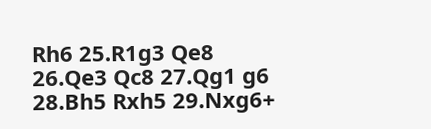Rh6 25.R1g3 Qe8
26.Qe3 Qc8 27.Qg1 g6 28.Bh5 Rxh5 29.Nxg6+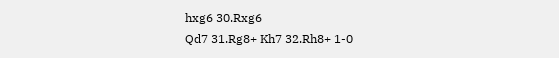hxg6 30.Rxg6
Qd7 31.Rg8+ Kh7 32.Rh8+ 1-0